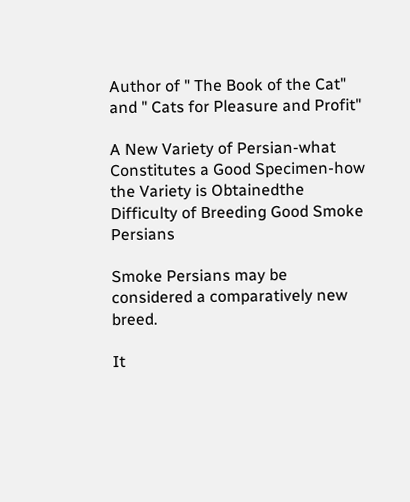Author of " The Book of the Cat" and " Cats for Pleasure and Profit"

A New Variety of Persian-what Constitutes a Good Specimen-how the Variety is Obtainedthe Difficulty of Breeding Good Smoke Persians

Smoke Persians may be considered a comparatively new breed.

It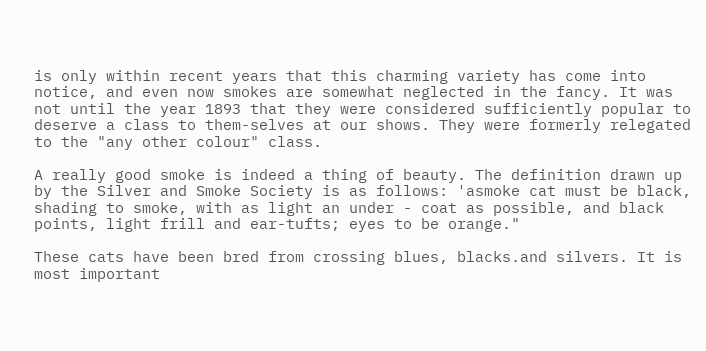is only within recent years that this charming variety has come into notice, and even now smokes are somewhat neglected in the fancy. It was not until the year 1893 that they were considered sufficiently popular to deserve a class to them-selves at our shows. They were formerly relegated to the "any other colour" class.

A really good smoke is indeed a thing of beauty. The definition drawn up by the Silver and Smoke Society is as follows: 'asmoke cat must be black, shading to smoke, with as light an under - coat as possible, and black points, light frill and ear-tufts; eyes to be orange."

These cats have been bred from crossing blues, blacks.and silvers. It is most important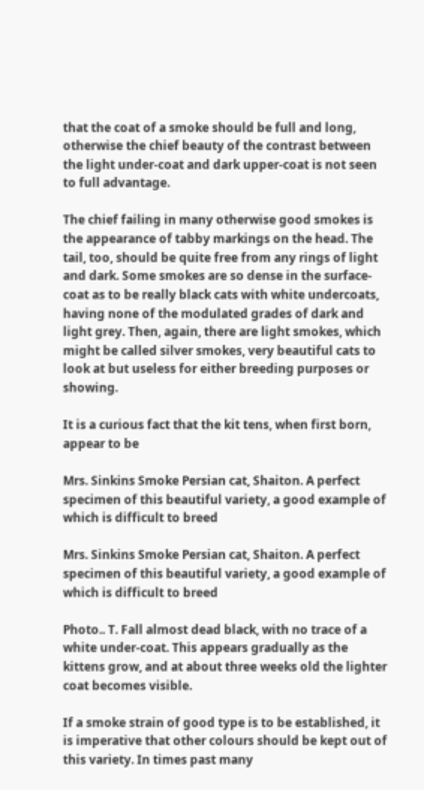that the coat of a smoke should be full and long, otherwise the chief beauty of the contrast between the light under-coat and dark upper-coat is not seen to full advantage.

The chief failing in many otherwise good smokes is the appearance of tabby markings on the head. The tail, too, should be quite free from any rings of light and dark. Some smokes are so dense in the surface-coat as to be really black cats with white undercoats, having none of the modulated grades of dark and light grey. Then, again, there are light smokes, which might be called silver smokes, very beautiful cats to look at but useless for either breeding purposes or showing.

It is a curious fact that the kit tens, when first born, appear to be

Mrs. Sinkins Smoke Persian cat, Shaiton. A perfect specimen of this beautiful variety, a good example of which is difficult to breed

Mrs. Sinkins Smoke Persian cat, Shaiton. A perfect specimen of this beautiful variety, a good example of which is difficult to breed

Photo.. T. Fall almost dead black, with no trace of a white under-coat. This appears gradually as the kittens grow, and at about three weeks old the lighter coat becomes visible.

If a smoke strain of good type is to be established, it is imperative that other colours should be kept out of this variety. In times past many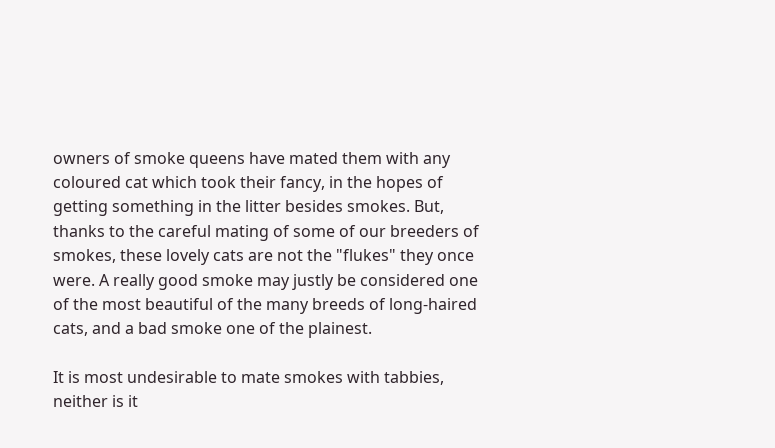owners of smoke queens have mated them with any coloured cat which took their fancy, in the hopes of getting something in the litter besides smokes. But, thanks to the careful mating of some of our breeders of smokes, these lovely cats are not the "flukes" they once were. A really good smoke may justly be considered one of the most beautiful of the many breeds of long-haired cats, and a bad smoke one of the plainest.

It is most undesirable to mate smokes with tabbies, neither is it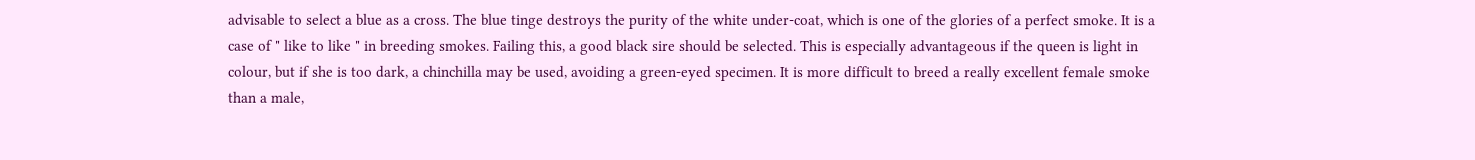advisable to select a blue as a cross. The blue tinge destroys the purity of the white under-coat, which is one of the glories of a perfect smoke. It is a case of " like to like " in breeding smokes. Failing this, a good black sire should be selected. This is especially advantageous if the queen is light in colour, but if she is too dark, a chinchilla may be used, avoiding a green-eyed specimen. It is more difficult to breed a really excellent female smoke than a male,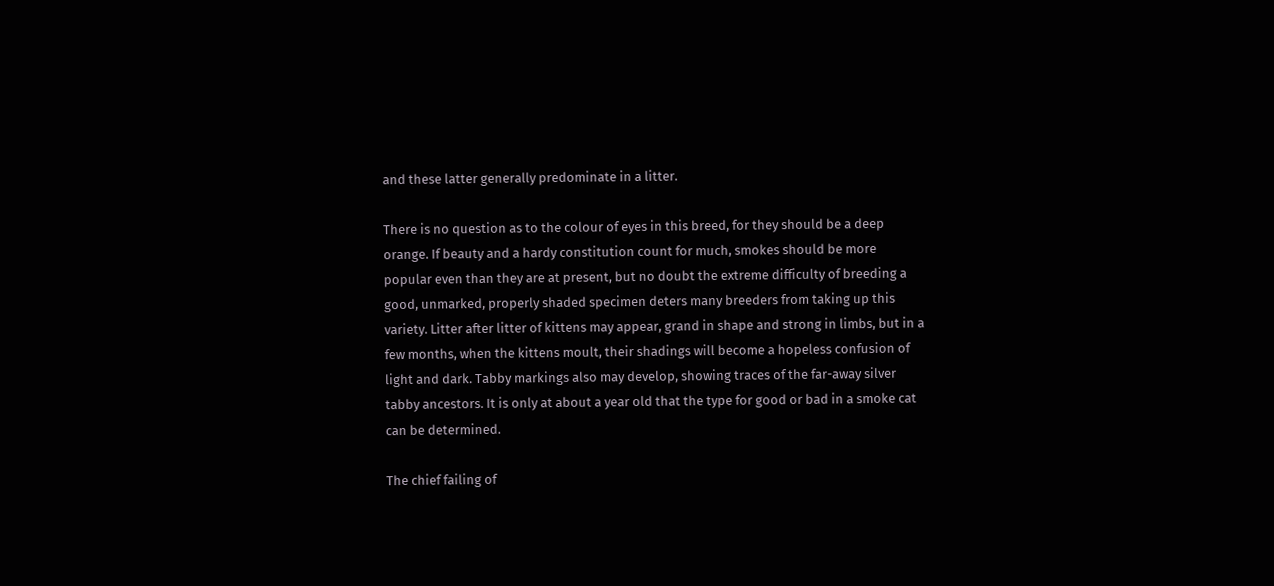and these latter generally predominate in a litter.

There is no question as to the colour of eyes in this breed, for they should be a deep orange. If beauty and a hardy constitution count for much, smokes should be more popular even than they are at present, but no doubt the extreme difficulty of breeding a good, unmarked, properly shaded specimen deters many breeders from taking up this variety. Litter after litter of kittens may appear, grand in shape and strong in limbs, but in a few months, when the kittens moult, their shadings will become a hopeless confusion of light and dark. Tabby markings also may develop, showing traces of the far-away silver tabby ancestors. It is only at about a year old that the type for good or bad in a smoke cat can be determined.

The chief failing of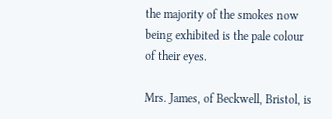the majority of the smokes now being exhibited is the pale colour of their eyes.

Mrs. James, of Beckwell, Bristol, is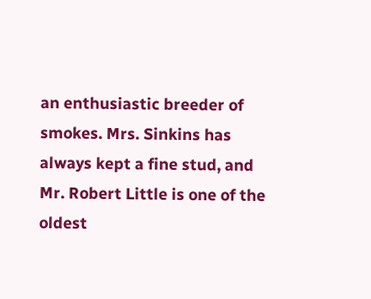an enthusiastic breeder of smokes. Mrs. Sinkins has always kept a fine stud, and Mr. Robert Little is one of the oldest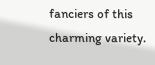fanciers of this charming variety.